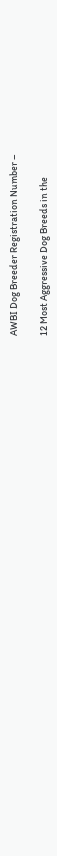AWBI Dog Breeder Registration Number –

12 Most Aggressive Dog Breeds in the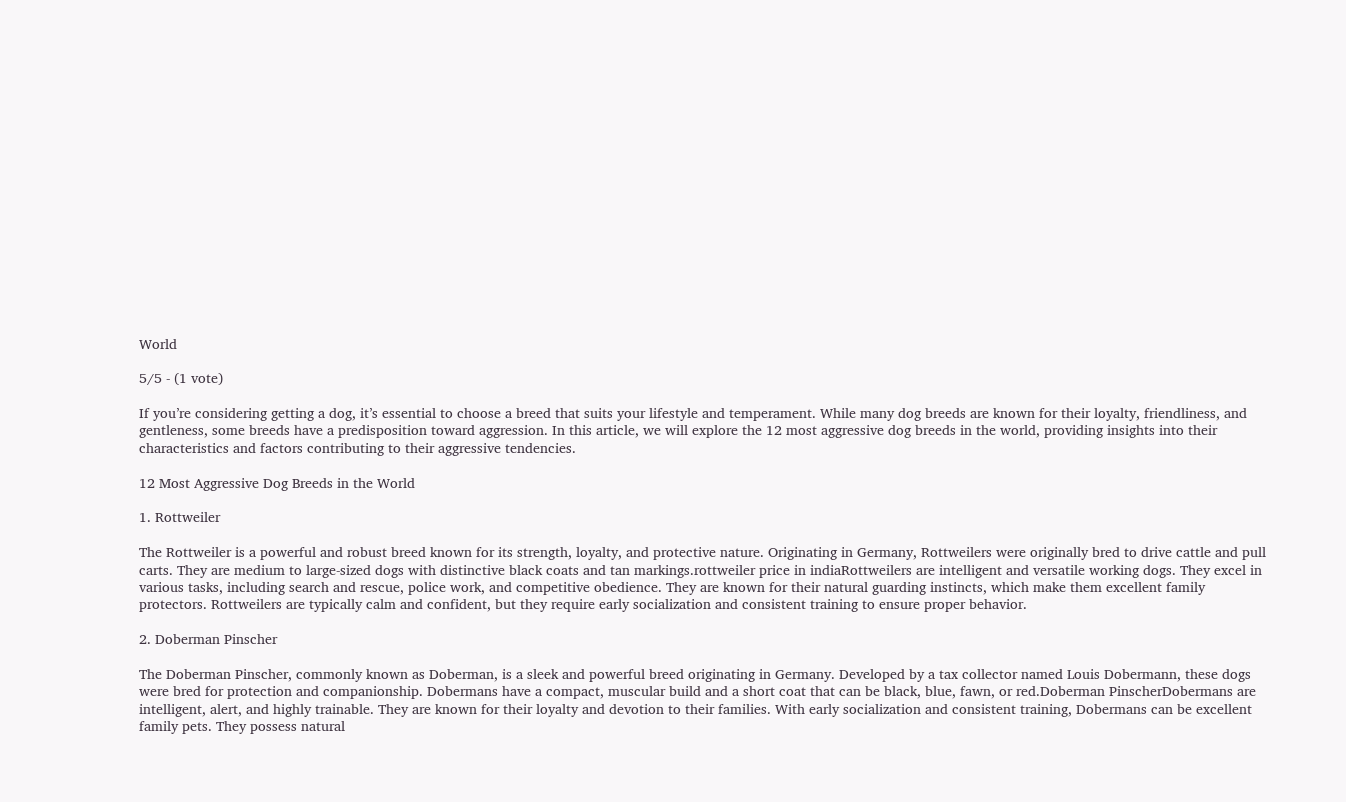World

5/5 - (1 vote)

If you’re considering getting a dog, it’s essential to choose a breed that suits your lifestyle and temperament. While many dog breeds are known for their loyalty, friendliness, and gentleness, some breeds have a predisposition toward aggression. In this article, we will explore the 12 most aggressive dog breeds in the world, providing insights into their characteristics and factors contributing to their aggressive tendencies.

12 Most Aggressive Dog Breeds in the World

1. Rottweiler

The Rottweiler is a powerful and robust breed known for its strength, loyalty, and protective nature. Originating in Germany, Rottweilers were originally bred to drive cattle and pull carts. They are medium to large-sized dogs with distinctive black coats and tan markings.rottweiler price in indiaRottweilers are intelligent and versatile working dogs. They excel in various tasks, including search and rescue, police work, and competitive obedience. They are known for their natural guarding instincts, which make them excellent family protectors. Rottweilers are typically calm and confident, but they require early socialization and consistent training to ensure proper behavior.

2. Doberman Pinscher

The Doberman Pinscher, commonly known as Doberman, is a sleek and powerful breed originating in Germany. Developed by a tax collector named Louis Dobermann, these dogs were bred for protection and companionship. Dobermans have a compact, muscular build and a short coat that can be black, blue, fawn, or red.Doberman PinscherDobermans are intelligent, alert, and highly trainable. They are known for their loyalty and devotion to their families. With early socialization and consistent training, Dobermans can be excellent family pets. They possess natural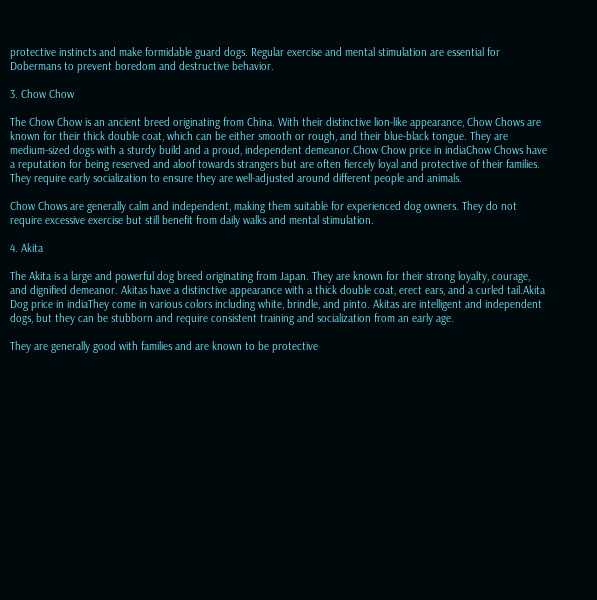protective instincts and make formidable guard dogs. Regular exercise and mental stimulation are essential for Dobermans to prevent boredom and destructive behavior.

3. Chow Chow

The Chow Chow is an ancient breed originating from China. With their distinctive lion-like appearance, Chow Chows are known for their thick double coat, which can be either smooth or rough, and their blue-black tongue. They are medium-sized dogs with a sturdy build and a proud, independent demeanor.Chow Chow price in indiaChow Chows have a reputation for being reserved and aloof towards strangers but are often fiercely loyal and protective of their families. They require early socialization to ensure they are well-adjusted around different people and animals.

Chow Chows are generally calm and independent, making them suitable for experienced dog owners. They do not require excessive exercise but still benefit from daily walks and mental stimulation.

4. Akita

The Akita is a large and powerful dog breed originating from Japan. They are known for their strong loyalty, courage, and dignified demeanor. Akitas have a distinctive appearance with a thick double coat, erect ears, and a curled tail.Akita Dog price in indiaThey come in various colors including white, brindle, and pinto. Akitas are intelligent and independent dogs, but they can be stubborn and require consistent training and socialization from an early age.

They are generally good with families and are known to be protective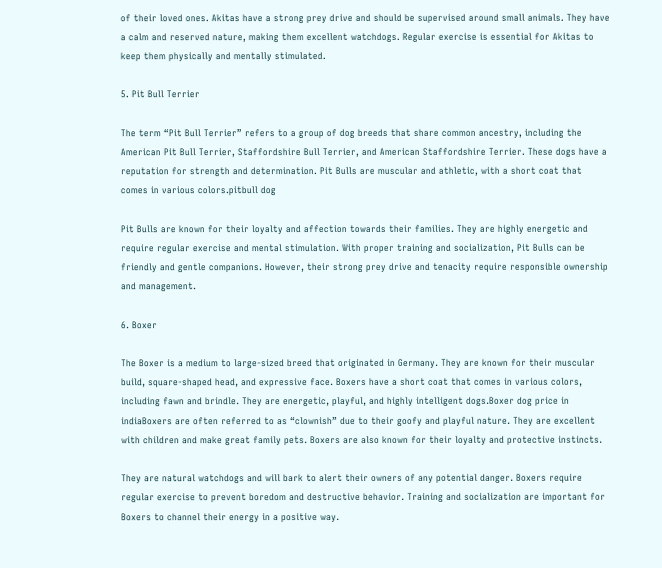of their loved ones. Akitas have a strong prey drive and should be supervised around small animals. They have a calm and reserved nature, making them excellent watchdogs. Regular exercise is essential for Akitas to keep them physically and mentally stimulated.

5. Pit Bull Terrier

The term “Pit Bull Terrier” refers to a group of dog breeds that share common ancestry, including the American Pit Bull Terrier, Staffordshire Bull Terrier, and American Staffordshire Terrier. These dogs have a reputation for strength and determination. Pit Bulls are muscular and athletic, with a short coat that comes in various colors.pitbull dog

Pit Bulls are known for their loyalty and affection towards their families. They are highly energetic and require regular exercise and mental stimulation. With proper training and socialization, Pit Bulls can be friendly and gentle companions. However, their strong prey drive and tenacity require responsible ownership and management.

6. Boxer

The Boxer is a medium to large-sized breed that originated in Germany. They are known for their muscular build, square-shaped head, and expressive face. Boxers have a short coat that comes in various colors, including fawn and brindle. They are energetic, playful, and highly intelligent dogs.Boxer dog price in indiaBoxers are often referred to as “clownish” due to their goofy and playful nature. They are excellent with children and make great family pets. Boxers are also known for their loyalty and protective instincts.

They are natural watchdogs and will bark to alert their owners of any potential danger. Boxers require regular exercise to prevent boredom and destructive behavior. Training and socialization are important for Boxers to channel their energy in a positive way.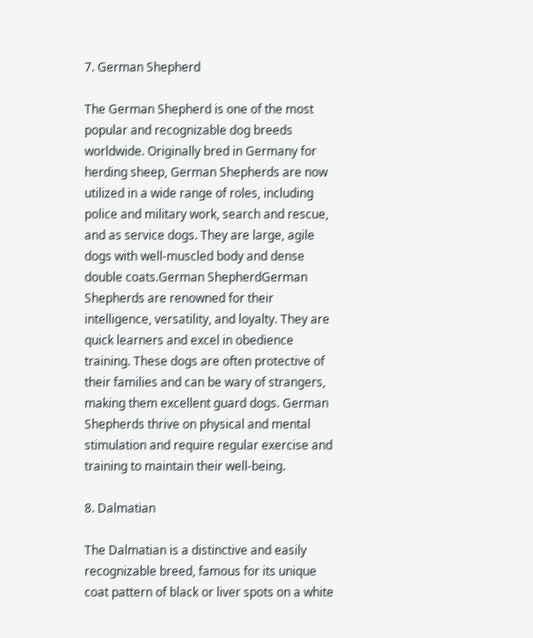7. German Shepherd

The German Shepherd is one of the most popular and recognizable dog breeds worldwide. Originally bred in Germany for herding sheep, German Shepherds are now utilized in a wide range of roles, including police and military work, search and rescue, and as service dogs. They are large, agile dogs with well-muscled body and dense double coats.German ShepherdGerman Shepherds are renowned for their intelligence, versatility, and loyalty. They are quick learners and excel in obedience training. These dogs are often protective of their families and can be wary of strangers, making them excellent guard dogs. German Shepherds thrive on physical and mental stimulation and require regular exercise and training to maintain their well-being.

8. Dalmatian

The Dalmatian is a distinctive and easily recognizable breed, famous for its unique coat pattern of black or liver spots on a white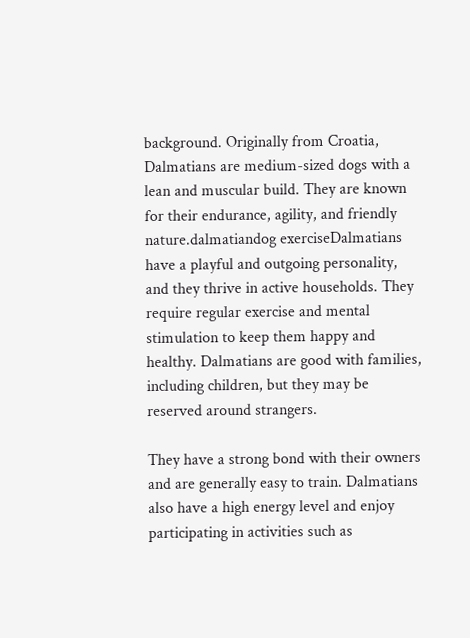background. Originally from Croatia, Dalmatians are medium-sized dogs with a lean and muscular build. They are known for their endurance, agility, and friendly nature.dalmatiandog exerciseDalmatians have a playful and outgoing personality, and they thrive in active households. They require regular exercise and mental stimulation to keep them happy and healthy. Dalmatians are good with families, including children, but they may be reserved around strangers.

They have a strong bond with their owners and are generally easy to train. Dalmatians also have a high energy level and enjoy participating in activities such as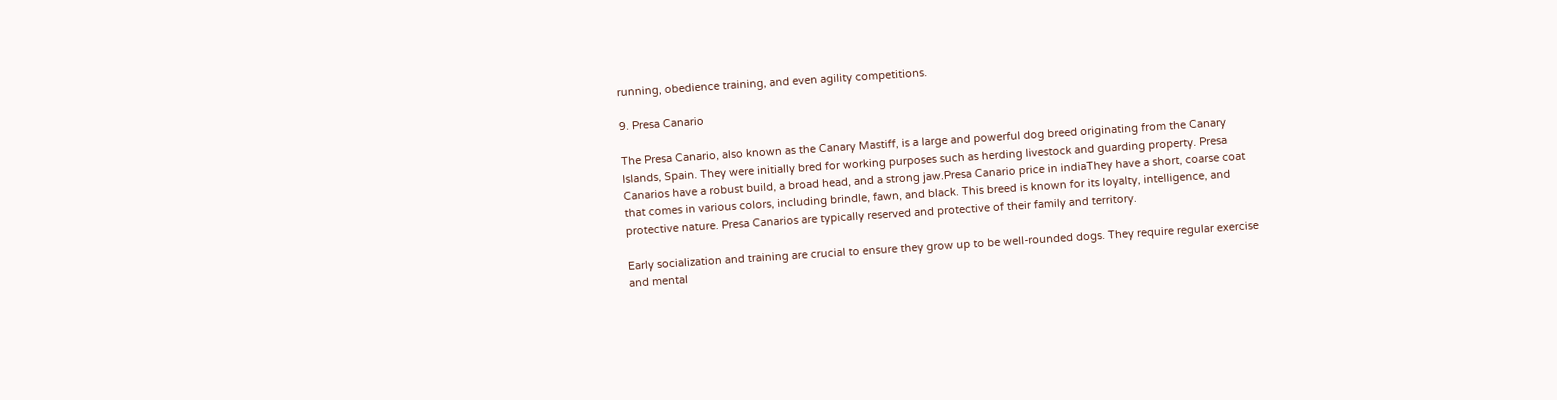running, obedience training, and even agility competitions.

9. Presa Canario

The Presa Canario, also known as the Canary Mastiff, is a large and powerful dog breed originating from the Canary Islands, Spain. They were initially bred for working purposes such as herding livestock and guarding property. Presa Canarios have a robust build, a broad head, and a strong jaw.Presa Canario price in indiaThey have a short, coarse coat that comes in various colors, including brindle, fawn, and black. This breed is known for its loyalty, intelligence, and protective nature. Presa Canarios are typically reserved and protective of their family and territory.

Early socialization and training are crucial to ensure they grow up to be well-rounded dogs. They require regular exercise and mental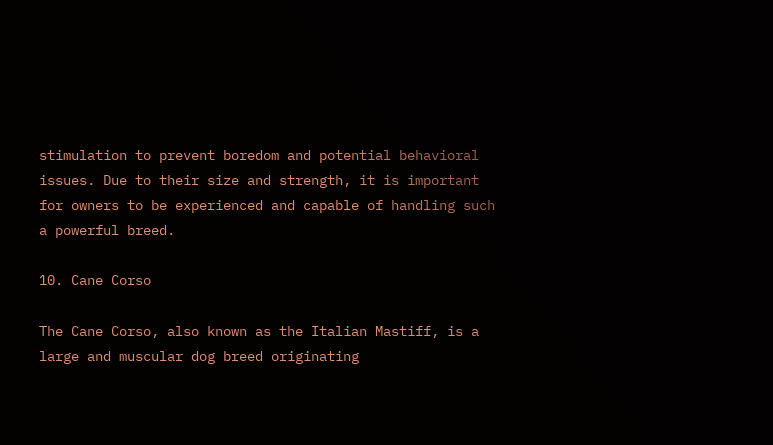stimulation to prevent boredom and potential behavioral issues. Due to their size and strength, it is important for owners to be experienced and capable of handling such a powerful breed.

10. Cane Corso

The Cane Corso, also known as the Italian Mastiff, is a large and muscular dog breed originating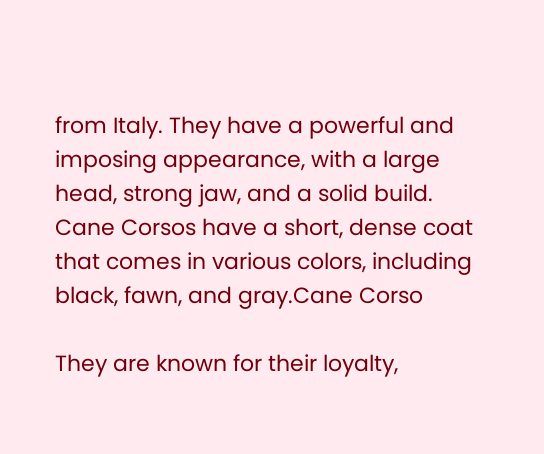from Italy. They have a powerful and imposing appearance, with a large head, strong jaw, and a solid build. Cane Corsos have a short, dense coat that comes in various colors, including black, fawn, and gray.Cane Corso

They are known for their loyalty,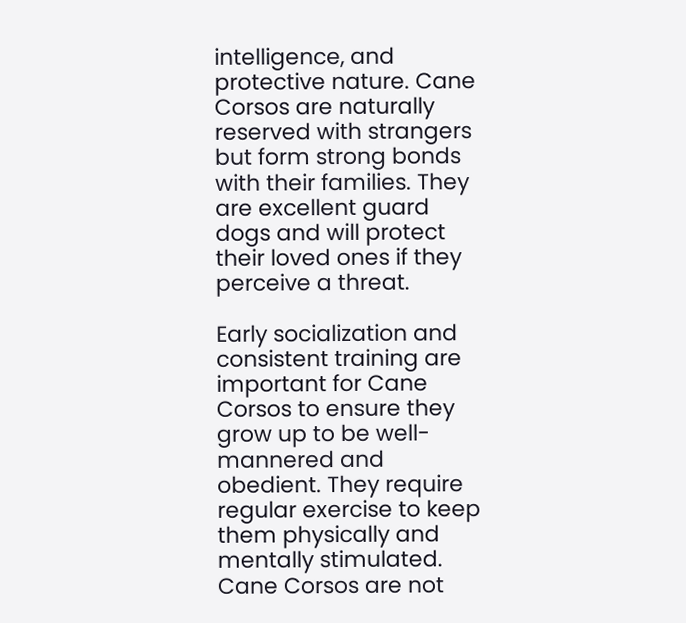intelligence, and protective nature. Cane Corsos are naturally reserved with strangers but form strong bonds with their families. They are excellent guard dogs and will protect their loved ones if they perceive a threat.

Early socialization and consistent training are important for Cane Corsos to ensure they grow up to be well-mannered and obedient. They require regular exercise to keep them physically and mentally stimulated. Cane Corsos are not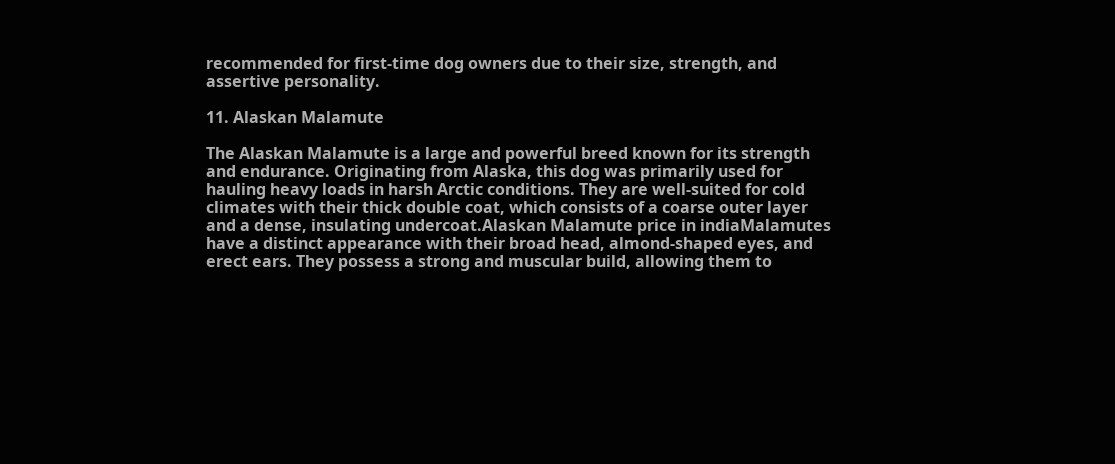recommended for first-time dog owners due to their size, strength, and assertive personality.

11. Alaskan Malamute

The Alaskan Malamute is a large and powerful breed known for its strength and endurance. Originating from Alaska, this dog was primarily used for hauling heavy loads in harsh Arctic conditions. They are well-suited for cold climates with their thick double coat, which consists of a coarse outer layer and a dense, insulating undercoat.Alaskan Malamute price in indiaMalamutes have a distinct appearance with their broad head, almond-shaped eyes, and erect ears. They possess a strong and muscular build, allowing them to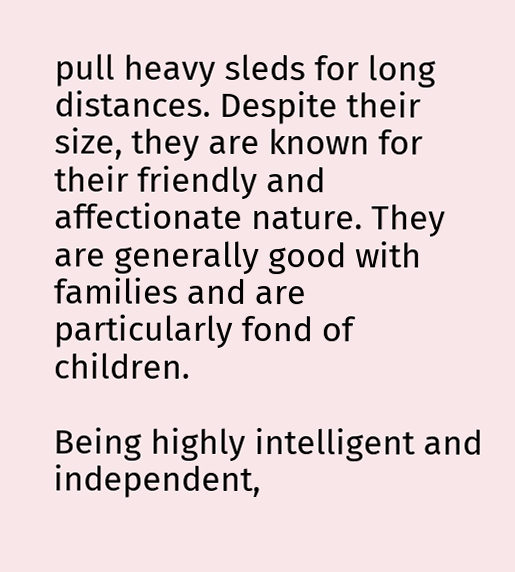pull heavy sleds for long distances. Despite their size, they are known for their friendly and affectionate nature. They are generally good with families and are particularly fond of children.

Being highly intelligent and independent,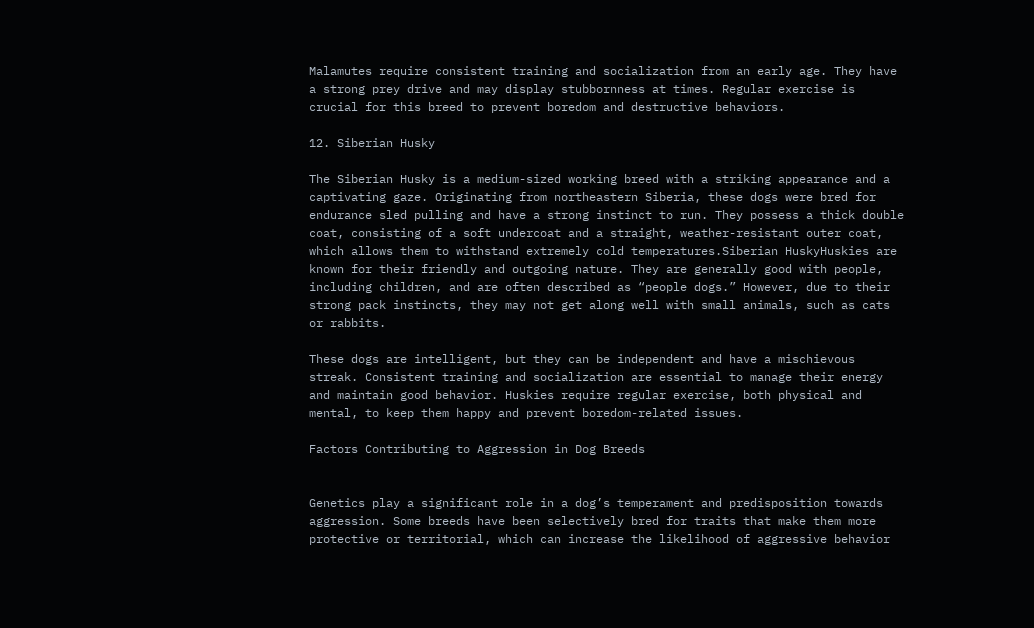Malamutes require consistent training and socialization from an early age. They have a strong prey drive and may display stubbornness at times. Regular exercise is crucial for this breed to prevent boredom and destructive behaviors.

12. Siberian Husky

The Siberian Husky is a medium-sized working breed with a striking appearance and a captivating gaze. Originating from northeastern Siberia, these dogs were bred for endurance sled pulling and have a strong instinct to run. They possess a thick double coat, consisting of a soft undercoat and a straight, weather-resistant outer coat, which allows them to withstand extremely cold temperatures.Siberian HuskyHuskies are known for their friendly and outgoing nature. They are generally good with people, including children, and are often described as “people dogs.” However, due to their strong pack instincts, they may not get along well with small animals, such as cats or rabbits.

These dogs are intelligent, but they can be independent and have a mischievous streak. Consistent training and socialization are essential to manage their energy and maintain good behavior. Huskies require regular exercise, both physical and mental, to keep them happy and prevent boredom-related issues.

Factors Contributing to Aggression in Dog Breeds


Genetics play a significant role in a dog’s temperament and predisposition towards aggression. Some breeds have been selectively bred for traits that make them more protective or territorial, which can increase the likelihood of aggressive behavior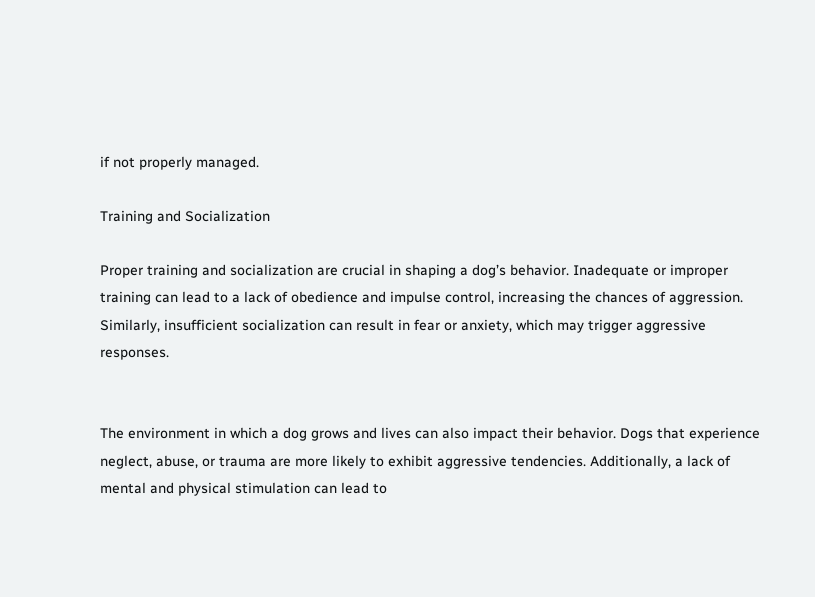if not properly managed.

Training and Socialization

Proper training and socialization are crucial in shaping a dog’s behavior. Inadequate or improper training can lead to a lack of obedience and impulse control, increasing the chances of aggression. Similarly, insufficient socialization can result in fear or anxiety, which may trigger aggressive responses.


The environment in which a dog grows and lives can also impact their behavior. Dogs that experience neglect, abuse, or trauma are more likely to exhibit aggressive tendencies. Additionally, a lack of mental and physical stimulation can lead to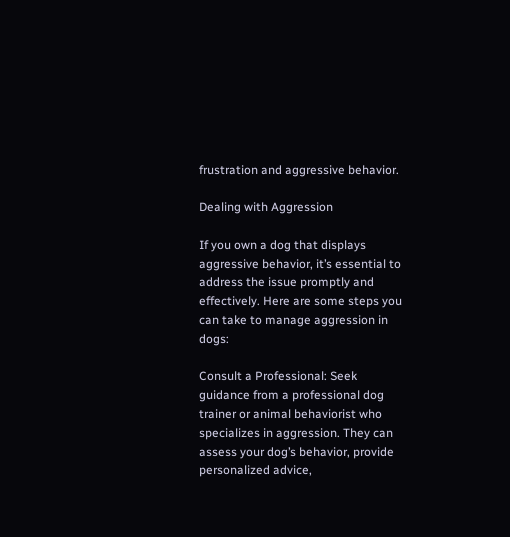frustration and aggressive behavior.

Dealing with Aggression

If you own a dog that displays aggressive behavior, it’s essential to address the issue promptly and effectively. Here are some steps you can take to manage aggression in dogs:

Consult a Professional: Seek guidance from a professional dog trainer or animal behaviorist who specializes in aggression. They can assess your dog’s behavior, provide personalized advice,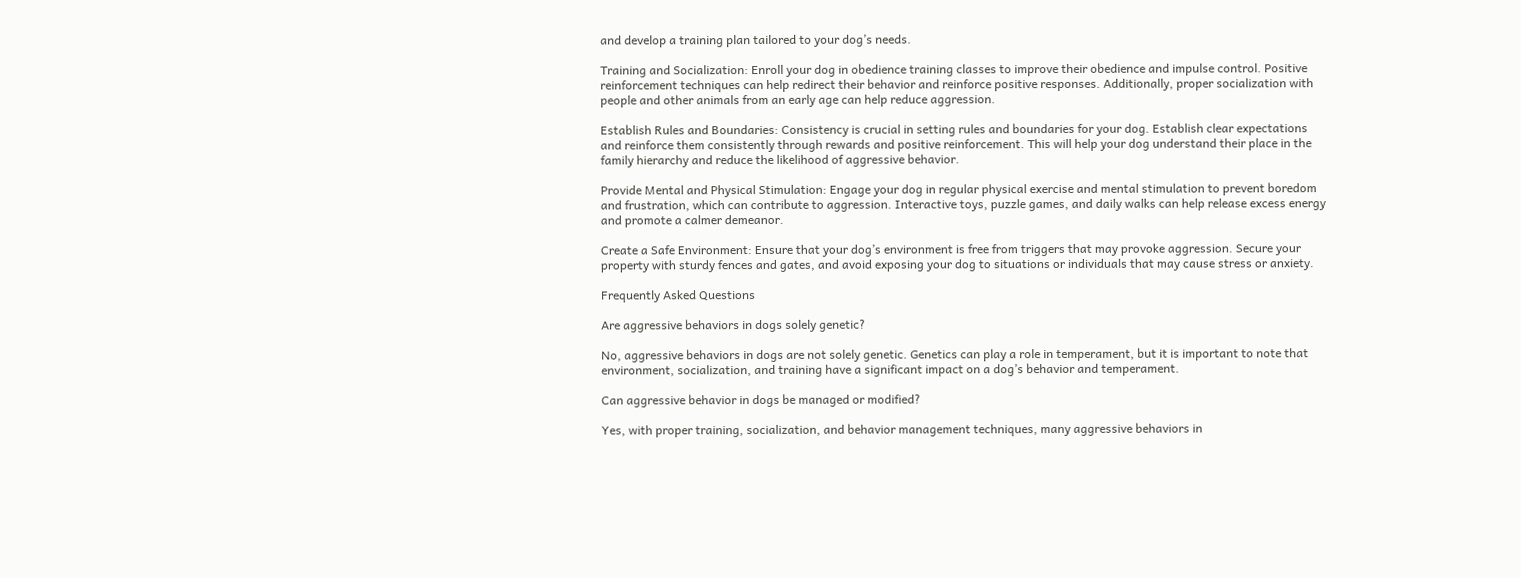and develop a training plan tailored to your dog’s needs.

Training and Socialization: Enroll your dog in obedience training classes to improve their obedience and impulse control. Positive reinforcement techniques can help redirect their behavior and reinforce positive responses. Additionally, proper socialization with people and other animals from an early age can help reduce aggression.

Establish Rules and Boundaries: Consistency is crucial in setting rules and boundaries for your dog. Establish clear expectations and reinforce them consistently through rewards and positive reinforcement. This will help your dog understand their place in the family hierarchy and reduce the likelihood of aggressive behavior.

Provide Mental and Physical Stimulation: Engage your dog in regular physical exercise and mental stimulation to prevent boredom and frustration, which can contribute to aggression. Interactive toys, puzzle games, and daily walks can help release excess energy and promote a calmer demeanor.

Create a Safe Environment: Ensure that your dog’s environment is free from triggers that may provoke aggression. Secure your property with sturdy fences and gates, and avoid exposing your dog to situations or individuals that may cause stress or anxiety.

Frequently Asked Questions

Are aggressive behaviors in dogs solely genetic?

No, aggressive behaviors in dogs are not solely genetic. Genetics can play a role in temperament, but it is important to note that environment, socialization, and training have a significant impact on a dog’s behavior and temperament.

Can aggressive behavior in dogs be managed or modified?

Yes, with proper training, socialization, and behavior management techniques, many aggressive behaviors in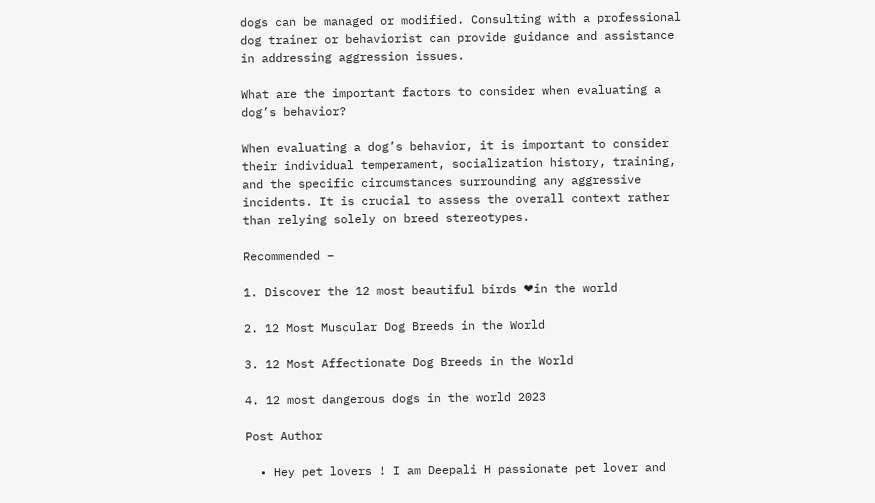dogs can be managed or modified. Consulting with a professional dog trainer or behaviorist can provide guidance and assistance in addressing aggression issues.

What are the important factors to consider when evaluating a dog’s behavior?

When evaluating a dog’s behavior, it is important to consider their individual temperament, socialization history, training, and the specific circumstances surrounding any aggressive incidents. It is crucial to assess the overall context rather than relying solely on breed stereotypes.

Recommended –

1. Discover the 12 most beautiful birds ❤in the world

2. 12 Most Muscular Dog Breeds in the World

3. 12 Most Affectionate Dog Breeds in the World

4. 12 most dangerous dogs in the world 2023

Post Author

  • Hey pet lovers ! I am Deepali H passionate pet lover and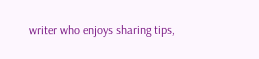writer who enjoys sharing tips,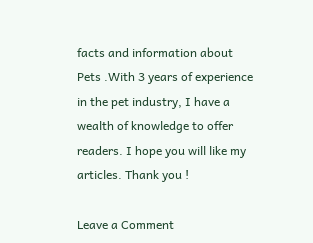facts and information about Pets .With 3 years of experience in the pet industry, I have a wealth of knowledge to offer readers. I hope you will like my articles. Thank you !

Leave a Comment